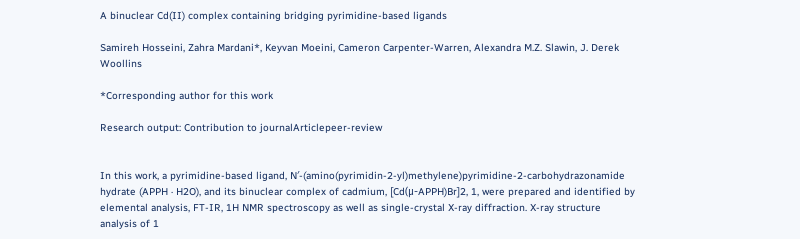A binuclear Cd(II) complex containing bridging pyrimidine-based ligands

Samireh Hosseini, Zahra Mardani*, Keyvan Moeini, Cameron Carpenter-Warren, Alexandra M.Z. Slawin, J. Derek Woollins

*Corresponding author for this work

Research output: Contribution to journalArticlepeer-review


In this work, a pyrimidine-based ligand, N′-(amino(pyrimidin-2-yl)methylene)pyrimidine-2-carbohydrazonamide hydrate (APPH · H2O), and its binuclear complex of cadmium, [Cd(μ-APPH)Br]2, 1, were prepared and identified by elemental analysis, FT-IR, 1H NMR spectroscopy as well as single-crystal X-ray diffraction. X-ray structure analysis of 1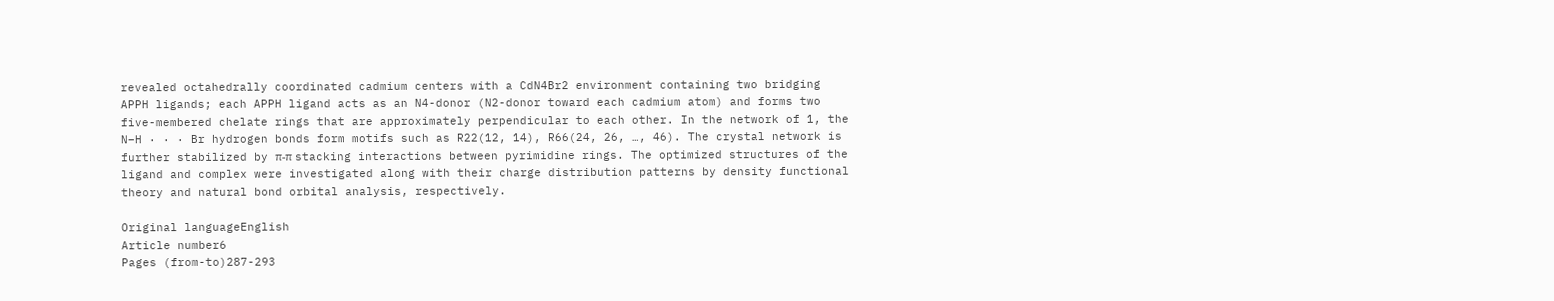revealed octahedrally coordinated cadmium centers with a CdN4Br2 environment containing two bridging APPH ligands; each APPH ligand acts as an N4-donor (N2-donor toward each cadmium atom) and forms two five-membered chelate rings that are approximately perpendicular to each other. In the network of 1, the N–H · · · Br hydrogen bonds form motifs such as R22(12, 14), R66(24, 26, …, 46). The crystal network is further stabilized by π-π stacking interactions between pyrimidine rings. The optimized structures of the ligand and complex were investigated along with their charge distribution patterns by density functional theory and natural bond orbital analysis, respectively.

Original languageEnglish
Article number6
Pages (from-to)287-293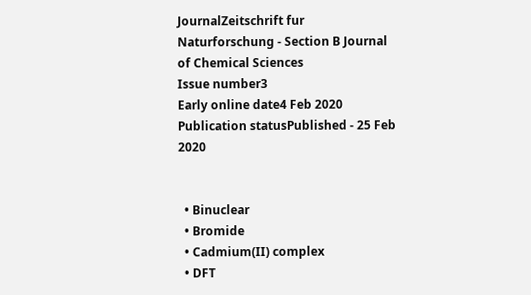JournalZeitschrift fur Naturforschung - Section B Journal of Chemical Sciences
Issue number3
Early online date4 Feb 2020
Publication statusPublished - 25 Feb 2020


  • Binuclear
  • Bromide
  • Cadmium(II) complex
  • DFT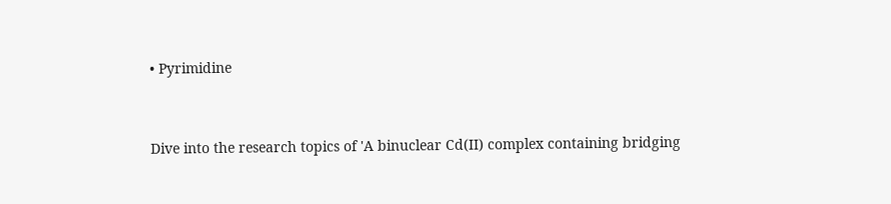• Pyrimidine


Dive into the research topics of 'A binuclear Cd(II) complex containing bridging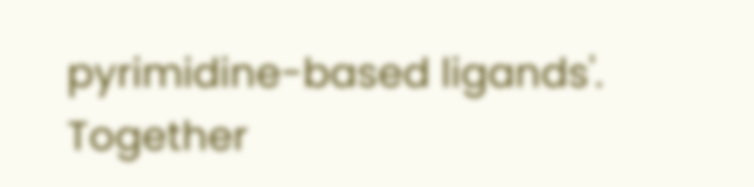pyrimidine-based ligands'. Together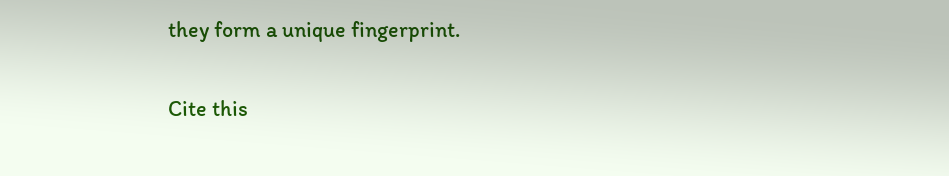they form a unique fingerprint.

Cite this